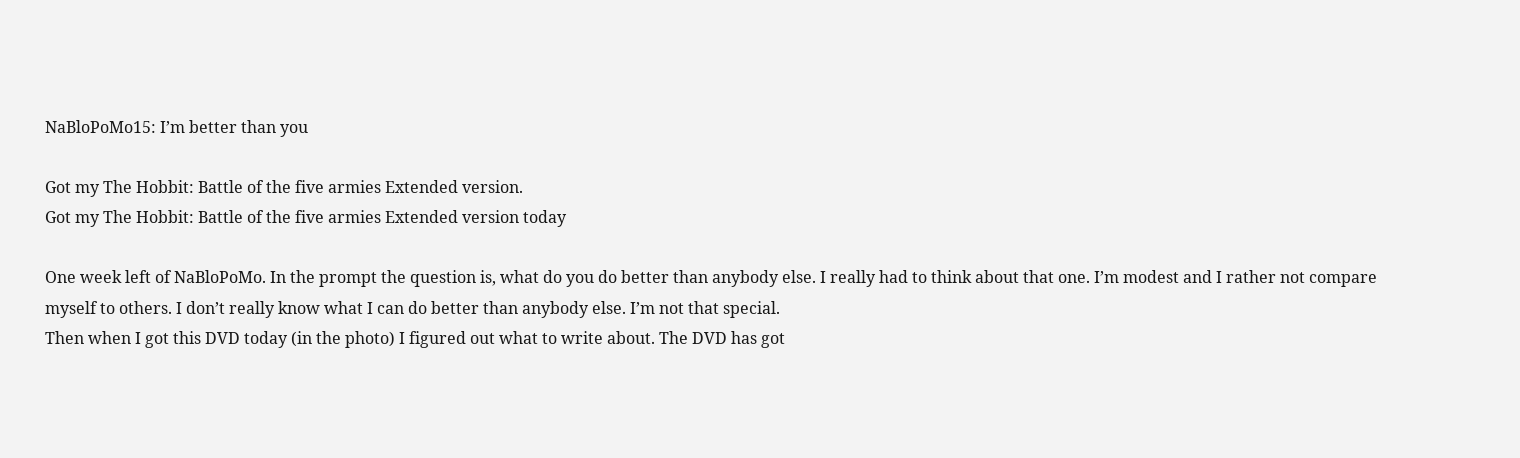NaBloPoMo15: I’m better than you

Got my The Hobbit: Battle of the five armies Extended version.
Got my The Hobbit: Battle of the five armies Extended version today

One week left of NaBloPoMo. In the prompt the question is, what do you do better than anybody else. I really had to think about that one. I’m modest and I rather not compare myself to others. I don’t really know what I can do better than anybody else. I’m not that special.
Then when I got this DVD today (in the photo) I figured out what to write about. The DVD has got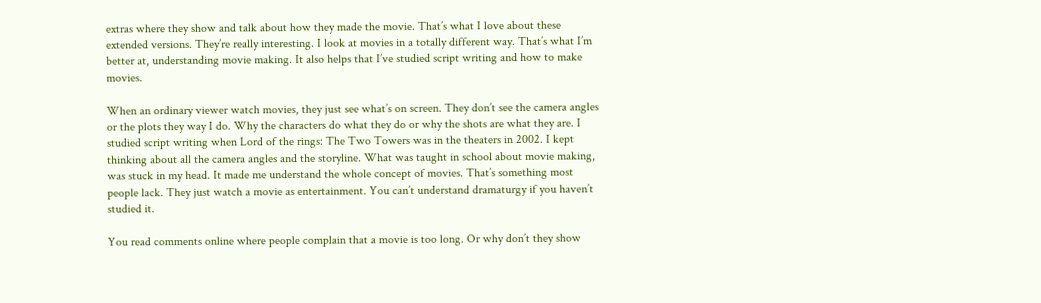extras where they show and talk about how they made the movie. That’s what I love about these extended versions. They’re really interesting. I look at movies in a totally different way. That’s what I’m better at, understanding movie making. It also helps that I’ve studied script writing and how to make movies.

When an ordinary viewer watch movies, they just see what’s on screen. They don’t see the camera angles or the plots they way I do. Why the characters do what they do or why the shots are what they are. I studied script writing when Lord of the rings: The Two Towers was in the theaters in 2002. I kept thinking about all the camera angles and the storyline. What was taught in school about movie making, was stuck in my head. It made me understand the whole concept of movies. That’s something most people lack. They just watch a movie as entertainment. You can’t understand dramaturgy if you haven’t studied it.

You read comments online where people complain that a movie is too long. Or why don’t they show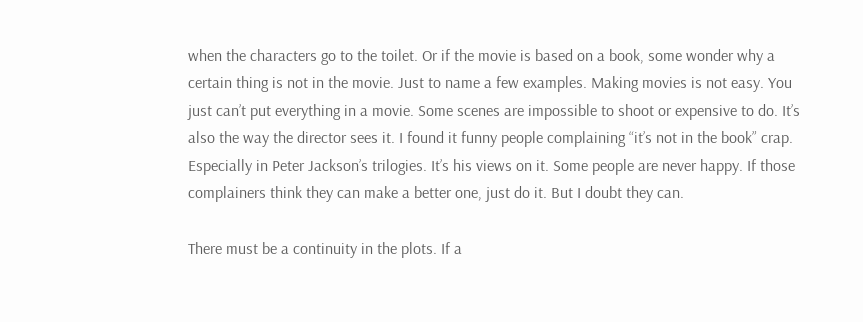when the characters go to the toilet. Or if the movie is based on a book, some wonder why a certain thing is not in the movie. Just to name a few examples. Making movies is not easy. You just can’t put everything in a movie. Some scenes are impossible to shoot or expensive to do. It’s also the way the director sees it. I found it funny people complaining “it’s not in the book” crap. Especially in Peter Jackson’s trilogies. It’s his views on it. Some people are never happy. If those complainers think they can make a better one, just do it. But I doubt they can.

There must be a continuity in the plots. If a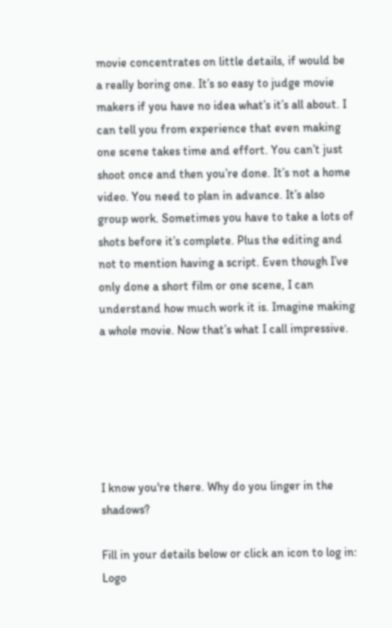movie concentrates on little details, if would be a really boring one. It’s so easy to judge movie makers if you have no idea what’s it’s all about. I can tell you from experience that even making one scene takes time and effort. You can’t just shoot once and then you’re done. It’s not a home video. You need to plan in advance. It’s also group work. Sometimes you have to take a lots of shots before it’s complete. Plus the editing and not to mention having a script. Even though I’ve only done a short film or one scene, I can understand how much work it is. Imagine making a whole movie. Now that’s what I call impressive.






I know you're there. Why do you linger in the shadows?

Fill in your details below or click an icon to log in: Logo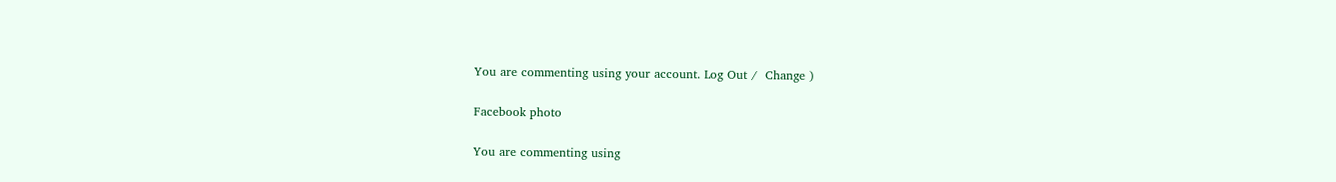You are commenting using your account. Log Out /  Change )

Facebook photo

You are commenting using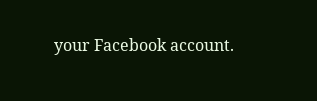your Facebook account.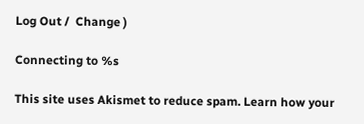Log Out /  Change )

Connecting to %s

This site uses Akismet to reduce spam. Learn how your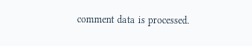comment data is processed.